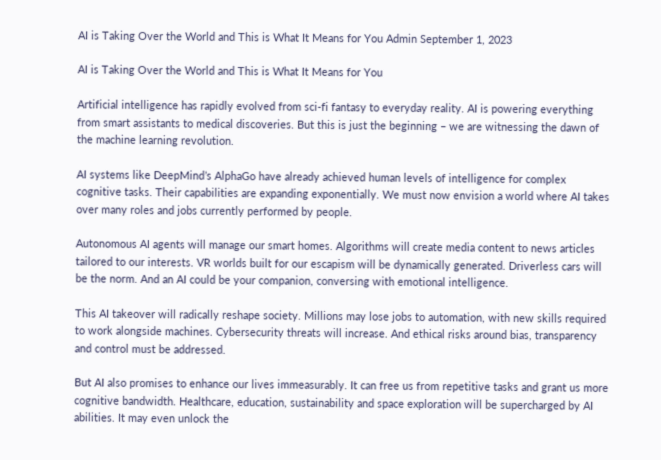AI is Taking Over the World and This is What It Means for You Admin September 1, 2023

AI is Taking Over the World and This is What It Means for You

Artificial intelligence has rapidly evolved from sci-fi fantasy to everyday reality. AI is powering everything from smart assistants to medical discoveries. But this is just the beginning – we are witnessing the dawn of the machine learning revolution.

AI systems like DeepMind’s AlphaGo have already achieved human levels of intelligence for complex cognitive tasks. Their capabilities are expanding exponentially. We must now envision a world where AI takes over many roles and jobs currently performed by people.

Autonomous AI agents will manage our smart homes. Algorithms will create media content to news articles tailored to our interests. VR worlds built for our escapism will be dynamically generated. Driverless cars will be the norm. And an AI could be your companion, conversing with emotional intelligence.

This AI takeover will radically reshape society. Millions may lose jobs to automation, with new skills required to work alongside machines. Cybersecurity threats will increase. And ethical risks around bias, transparency and control must be addressed.

But AI also promises to enhance our lives immeasurably. It can free us from repetitive tasks and grant us more cognitive bandwidth. Healthcare, education, sustainability and space exploration will be supercharged by AI abilities. It may even unlock the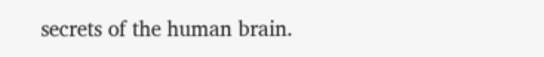secrets of the human brain.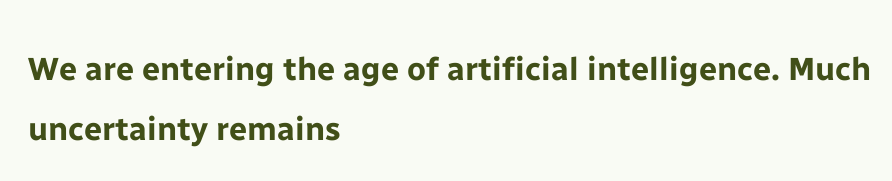We are entering the age of artificial intelligence. Much uncertainty remains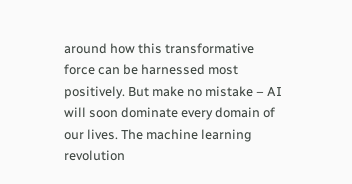around how this transformative force can be harnessed most positively. But make no mistake – AI will soon dominate every domain of our lives. The machine learning revolution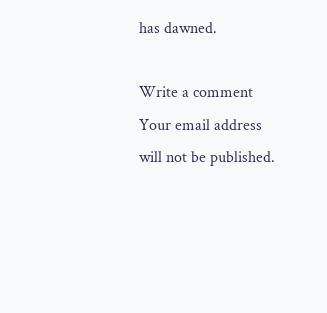has dawned.

Write a comment
Your email address will not be published.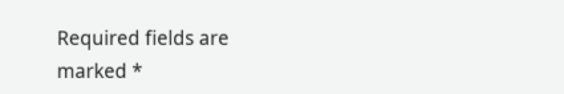Required fields are marked *